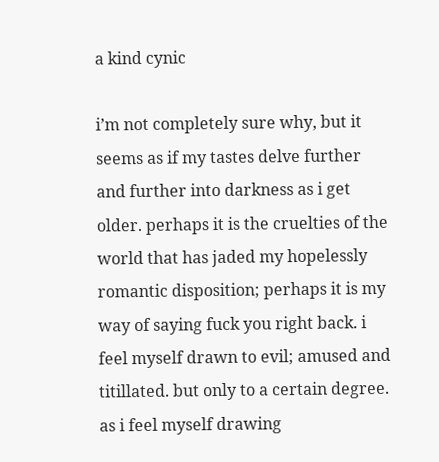a kind cynic

i’m not completely sure why, but it seems as if my tastes delve further and further into darkness as i get older. perhaps it is the cruelties of the world that has jaded my hopelessly romantic disposition; perhaps it is my way of saying fuck you right back. i feel myself drawn to evil; amused and titillated. but only to a certain degree. as i feel myself drawing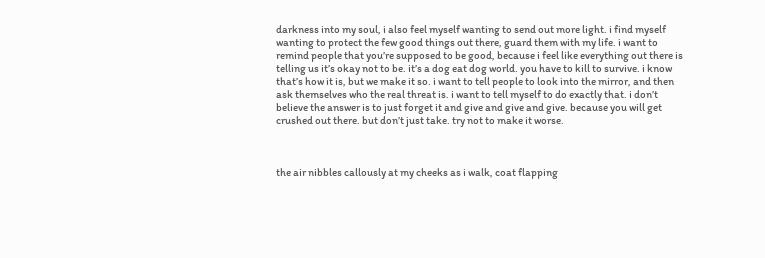darkness into my soul, i also feel myself wanting to send out more light. i find myself wanting to protect the few good things out there, guard them with my life. i want to remind people that you’re supposed to be good, because i feel like everything out there is telling us it’s okay not to be. it’s a dog eat dog world. you have to kill to survive. i know that’s how it is, but we make it so. i want to tell people to look into the mirror, and then ask themselves who the real threat is. i want to tell myself to do exactly that. i don’t believe the answer is to just forget it and give and give and give. because you will get crushed out there. but don’t just take. try not to make it worse.



the air nibbles callously at my cheeks as i walk, coat flapping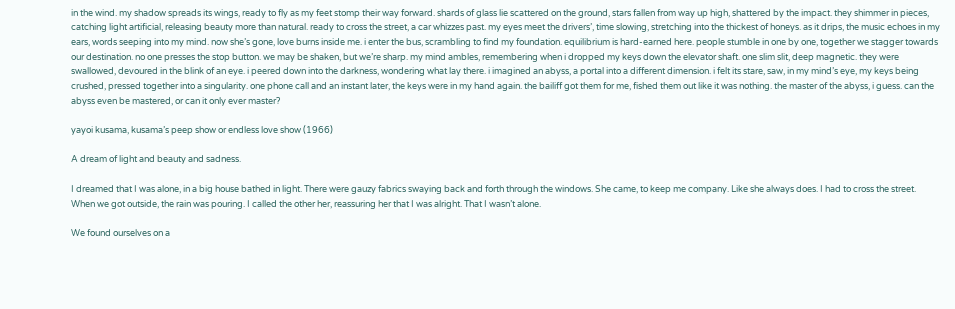in the wind. my shadow spreads its wings, ready to fly as my feet stomp their way forward. shards of glass lie scattered on the ground, stars fallen from way up high, shattered by the impact. they shimmer in pieces, catching light artificial, releasing beauty more than natural. ready to cross the street, a car whizzes past. my eyes meet the drivers’, time slowing, stretching into the thickest of honeys. as it drips, the music echoes in my ears, words seeping into my mind. now she’s gone, love burns inside me. i enter the bus, scrambling to find my foundation. equilibrium is hard-earned here. people stumble in one by one, together we stagger towards our destination. no one presses the stop button. we may be shaken, but we’re sharp. my mind ambles, remembering when i dropped my keys down the elevator shaft. one slim slit, deep magnetic. they were swallowed, devoured in the blink of an eye. i peered down into the darkness, wondering what lay there. i imagined an abyss, a portal into a different dimension. i felt its stare, saw, in my mind’s eye, my keys being crushed, pressed together into a singularity. one phone call and an instant later, the keys were in my hand again. the bailiff got them for me, fished them out like it was nothing. the master of the abyss, i guess. can the abyss even be mastered, or can it only ever master?

yayoi kusama, kusama’s peep show or endless love show (1966)

A dream of light and beauty and sadness.

I dreamed that I was alone, in a big house bathed in light. There were gauzy fabrics swaying back and forth through the windows. She came, to keep me company. Like she always does. I had to cross the street. When we got outside, the rain was pouring. I called the other her, reassuring her that I was alright. That I wasn’t alone.

We found ourselves on a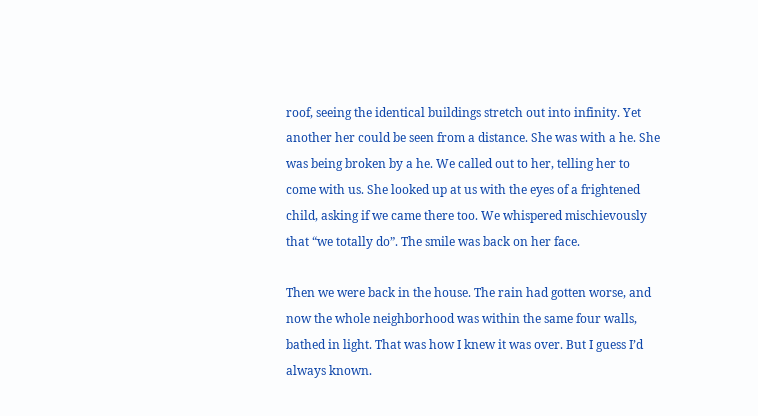roof, seeing the identical buildings stretch out into infinity. Yet another her could be seen from a distance. She was with a he. She was being broken by a he. We called out to her, telling her to come with us. She looked up at us with the eyes of a frightened child, asking if we came there too. We whispered mischievously that “we totally do”. The smile was back on her face.

Then we were back in the house. The rain had gotten worse, and now the whole neighborhood was within the same four walls, bathed in light. That was how I knew it was over. But I guess I’d always known.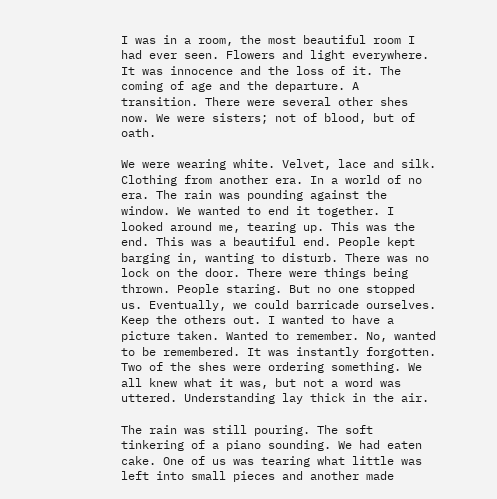I was in a room, the most beautiful room I had ever seen. Flowers and light everywhere. It was innocence and the loss of it. The coming of age and the departure. A transition. There were several other shes now. We were sisters; not of blood, but of oath.

We were wearing white. Velvet, lace and silk. Clothing from another era. In a world of no era. The rain was pounding against the window. We wanted to end it together. I looked around me, tearing up. This was the end. This was a beautiful end. People kept barging in, wanting to disturb. There was no lock on the door. There were things being thrown. People staring. But no one stopped us. Eventually, we could barricade ourselves. Keep the others out. I wanted to have a picture taken. Wanted to remember. No, wanted to be remembered. It was instantly forgotten. Two of the shes were ordering something. We all knew what it was, but not a word was uttered. Understanding lay thick in the air.

The rain was still pouring. The soft tinkering of a piano sounding. We had eaten cake. One of us was tearing what little was left into small pieces and another made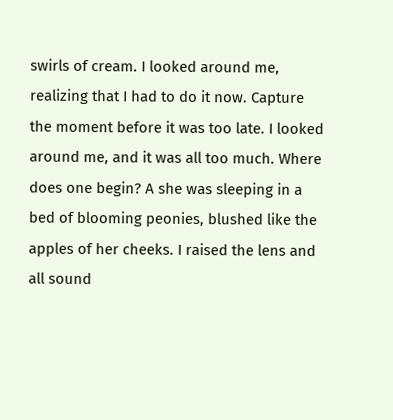swirls of cream. I looked around me, realizing that I had to do it now. Capture the moment before it was too late. I looked around me, and it was all too much. Where does one begin? A she was sleeping in a bed of blooming peonies, blushed like the apples of her cheeks. I raised the lens and all sound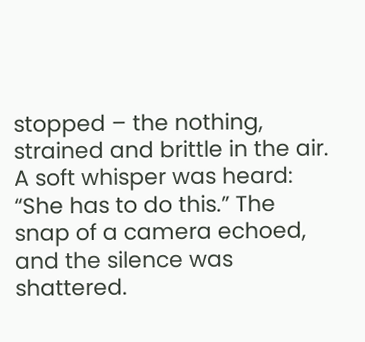stopped – the nothing, strained and brittle in the air. A soft whisper was heard: “She has to do this.” The snap of a camera echoed, and the silence was shattered.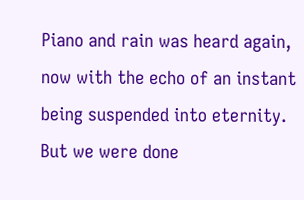Piano and rain was heard again, now with the echo of an instant being suspended into eternity. But we were done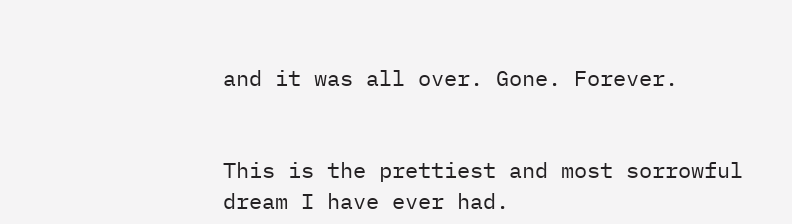and it was all over. Gone. Forever.


This is the prettiest and most sorrowful dream I have ever had.